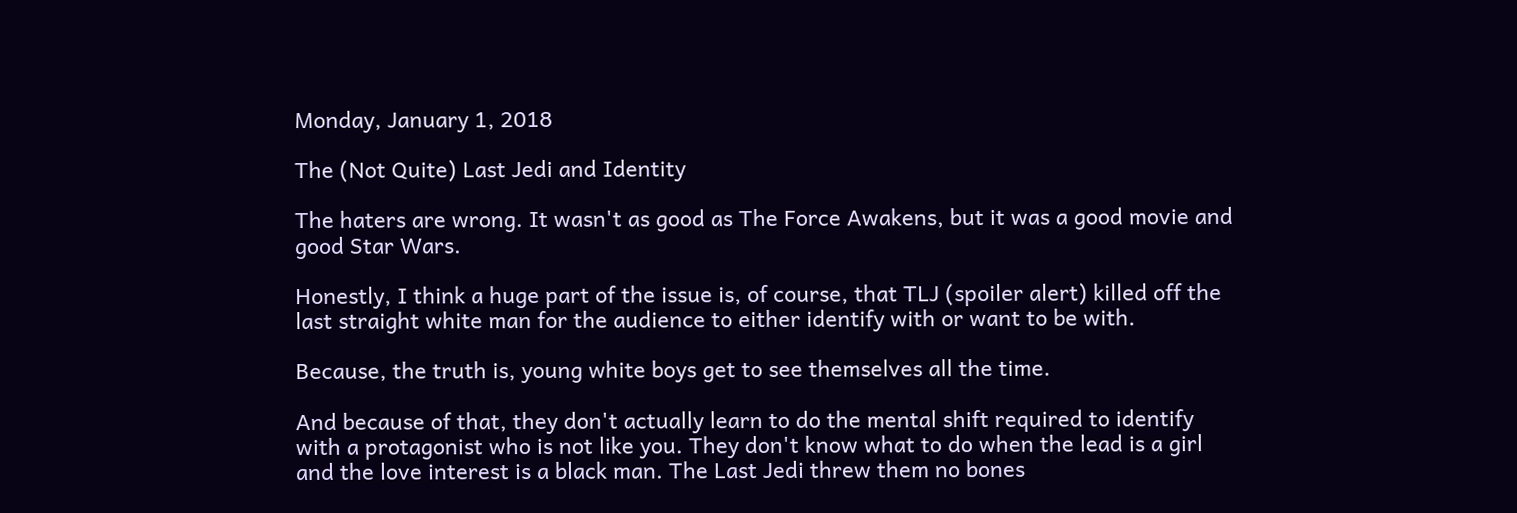Monday, January 1, 2018

The (Not Quite) Last Jedi and Identity

The haters are wrong. It wasn't as good as The Force Awakens, but it was a good movie and good Star Wars.

Honestly, I think a huge part of the issue is, of course, that TLJ (spoiler alert) killed off the last straight white man for the audience to either identify with or want to be with.

Because, the truth is, young white boys get to see themselves all the time.

And because of that, they don't actually learn to do the mental shift required to identify with a protagonist who is not like you. They don't know what to do when the lead is a girl and the love interest is a black man. The Last Jedi threw them no bones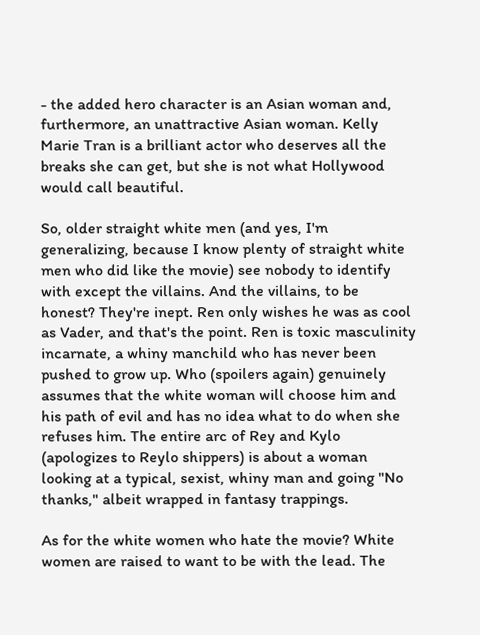- the added hero character is an Asian woman and, furthermore, an unattractive Asian woman. Kelly Marie Tran is a brilliant actor who deserves all the breaks she can get, but she is not what Hollywood would call beautiful.

So, older straight white men (and yes, I'm generalizing, because I know plenty of straight white men who did like the movie) see nobody to identify with except the villains. And the villains, to be honest? They're inept. Ren only wishes he was as cool as Vader, and that's the point. Ren is toxic masculinity incarnate, a whiny manchild who has never been pushed to grow up. Who (spoilers again) genuinely assumes that the white woman will choose him and his path of evil and has no idea what to do when she refuses him. The entire arc of Rey and Kylo (apologizes to Reylo shippers) is about a woman looking at a typical, sexist, whiny man and going "No thanks," albeit wrapped in fantasy trappings.

As for the white women who hate the movie? White women are raised to want to be with the lead. The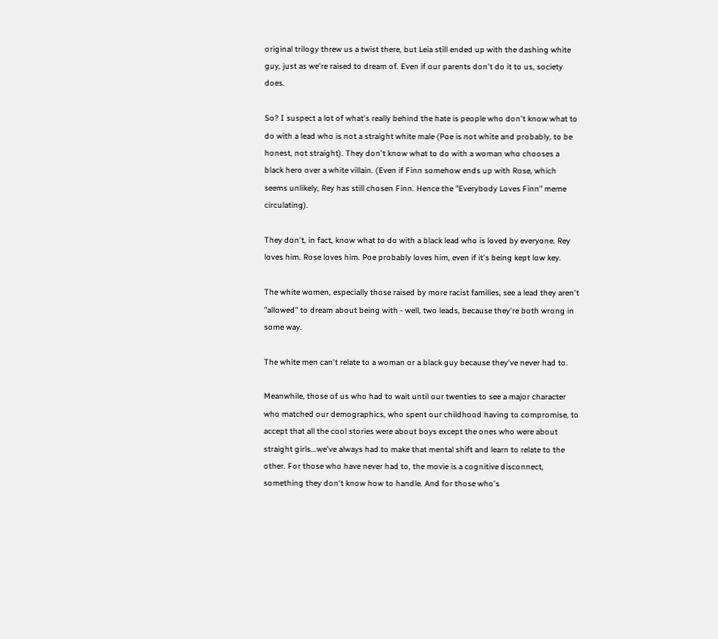original trilogy threw us a twist there, but Leia still ended up with the dashing white guy, just as we're raised to dream of. Even if our parents don't do it to us, society does.

So? I suspect a lot of what's really behind the hate is people who don't know what to do with a lead who is not a straight white male (Poe is not white and probably, to be honest, not straight). They don't know what to do with a woman who chooses a black hero over a white villain. (Even if Finn somehow ends up with Rose, which seems unlikely, Rey has still chosen Finn. Hence the "Everybody Loves Finn" meme circulating).

They don't, in fact, know what to do with a black lead who is loved by everyone. Rey loves him. Rose loves him. Poe probably loves him, even if it's being kept low key.

The white women, especially those raised by more racist families, see a lead they aren't "allowed" to dream about being with - well, two leads, because they're both wrong in some way.

The white men can't relate to a woman or a black guy because they've never had to.

Meanwhile, those of us who had to wait until our twenties to see a major character who matched our demographics, who spent our childhood having to compromise, to accept that all the cool stories were about boys except the ones who were about straight girls...we've always had to make that mental shift and learn to relate to the other. For those who have never had to, the movie is a cognitive disconnect, something they don't know how to handle. And for those who's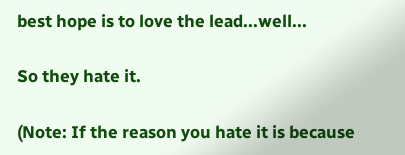best hope is to love the lead...well...

So they hate it.

(Note: If the reason you hate it is because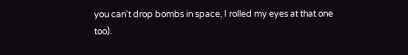you can't drop bombs in space, I rolled my eyes at that one too).